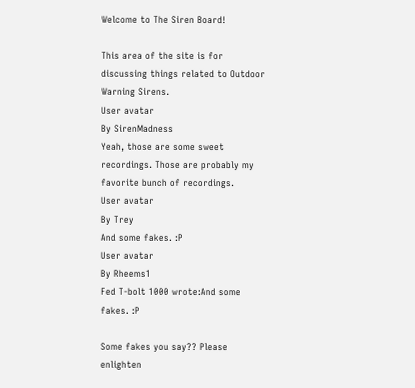Welcome to The Siren Board!

This area of the site is for discussing things related to Outdoor Warning Sirens.
User avatar
By SirenMadness
Yeah, those are some sweet recordings. Those are probably my favorite bunch of recordings.
User avatar
By Trey
And some fakes. :P
User avatar
By Rheems1
Fed T-bolt 1000 wrote:And some fakes. :P

Some fakes you say?? Please enlighten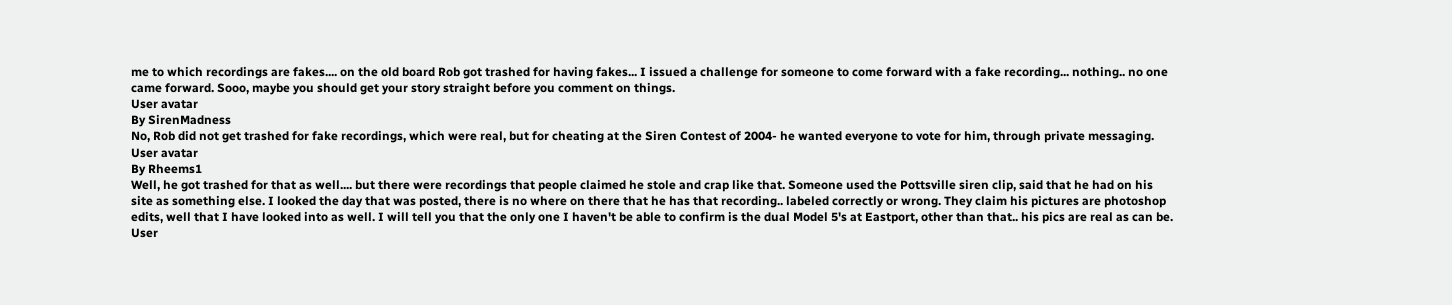me to which recordings are fakes.... on the old board Rob got trashed for having fakes... I issued a challenge for someone to come forward with a fake recording... nothing.. no one came forward. Sooo, maybe you should get your story straight before you comment on things.
User avatar
By SirenMadness
No, Rob did not get trashed for fake recordings, which were real, but for cheating at the Siren Contest of 2004- he wanted everyone to vote for him, through private messaging.
User avatar
By Rheems1
Well, he got trashed for that as well.... but there were recordings that people claimed he stole and crap like that. Someone used the Pottsville siren clip, said that he had on his site as something else. I looked the day that was posted, there is no where on there that he has that recording.. labeled correctly or wrong. They claim his pictures are photoshop edits, well that I have looked into as well. I will tell you that the only one I haven't be able to confirm is the dual Model 5's at Eastport, other than that.. his pics are real as can be.
User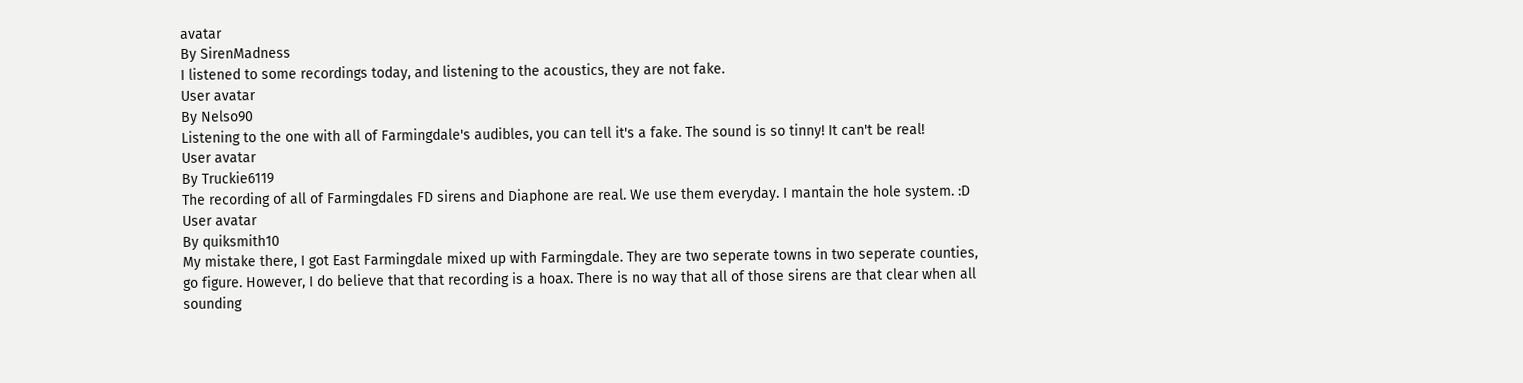avatar
By SirenMadness
I listened to some recordings today, and listening to the acoustics, they are not fake.
User avatar
By Nelso90
Listening to the one with all of Farmingdale's audibles, you can tell it's a fake. The sound is so tinny! It can't be real!
User avatar
By Truckie6119
The recording of all of Farmingdales FD sirens and Diaphone are real. We use them everyday. I mantain the hole system. :D
User avatar
By quiksmith10
My mistake there, I got East Farmingdale mixed up with Farmingdale. They are two seperate towns in two seperate counties, go figure. However, I do believe that that recording is a hoax. There is no way that all of those sirens are that clear when all sounding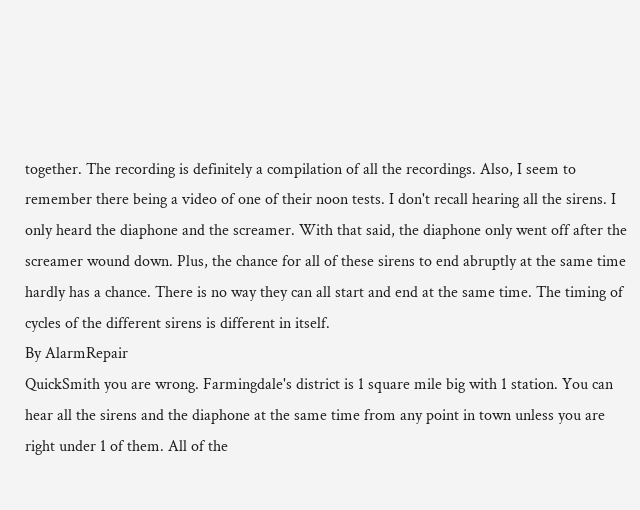together. The recording is definitely a compilation of all the recordings. Also, I seem to remember there being a video of one of their noon tests. I don't recall hearing all the sirens. I only heard the diaphone and the screamer. With that said, the diaphone only went off after the screamer wound down. Plus, the chance for all of these sirens to end abruptly at the same time hardly has a chance. There is no way they can all start and end at the same time. The timing of cycles of the different sirens is different in itself.
By AlarmRepair
QuickSmith you are wrong. Farmingdale's district is 1 square mile big with 1 station. You can hear all the sirens and the diaphone at the same time from any point in town unless you are right under 1 of them. All of the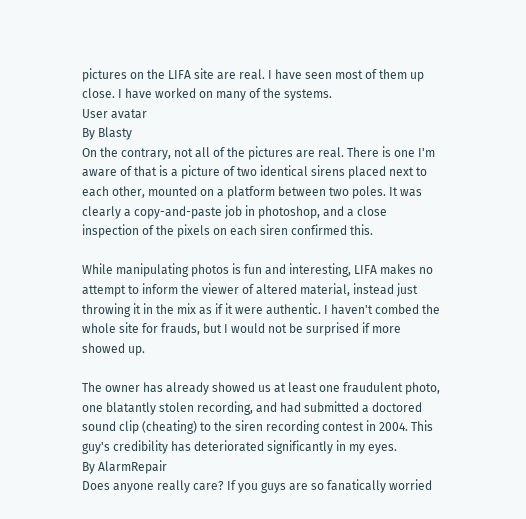pictures on the LIFA site are real. I have seen most of them up close. I have worked on many of the systems.
User avatar
By Blasty
On the contrary, not all of the pictures are real. There is one I'm aware of that is a picture of two identical sirens placed next to each other, mounted on a platform between two poles. It was clearly a copy-and-paste job in photoshop, and a close inspection of the pixels on each siren confirmed this.

While manipulating photos is fun and interesting, LIFA makes no attempt to inform the viewer of altered material, instead just throwing it in the mix as if it were authentic. I haven't combed the whole site for frauds, but I would not be surprised if more showed up.

The owner has already showed us at least one fraudulent photo, one blatantly stolen recording, and had submitted a doctored sound clip (cheating) to the siren recording contest in 2004. This guy's credibility has deteriorated significantly in my eyes.
By AlarmRepair
Does anyone really care? If you guys are so fanatically worried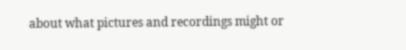about what pictures and recordings might or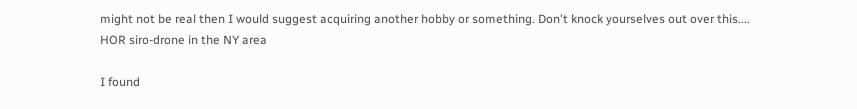might not be real then I would suggest acquiring another hobby or something. Don't knock yourselves out over this....
HOR siro-drone in the NY area

I found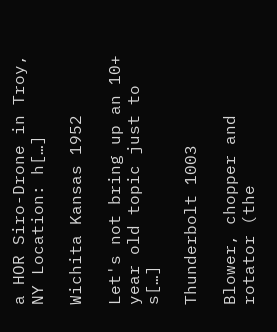a HOR Siro-Drone in Troy, NY Location: h[…]

Wichita Kansas 1952

Let's not bring up an 10+ year old topic just to s[…]

Thunderbolt 1003

Blower, chopper and rotator (the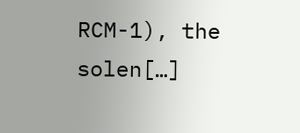RCM-1), the solen[…]